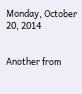Monday, October 20, 2014


Another from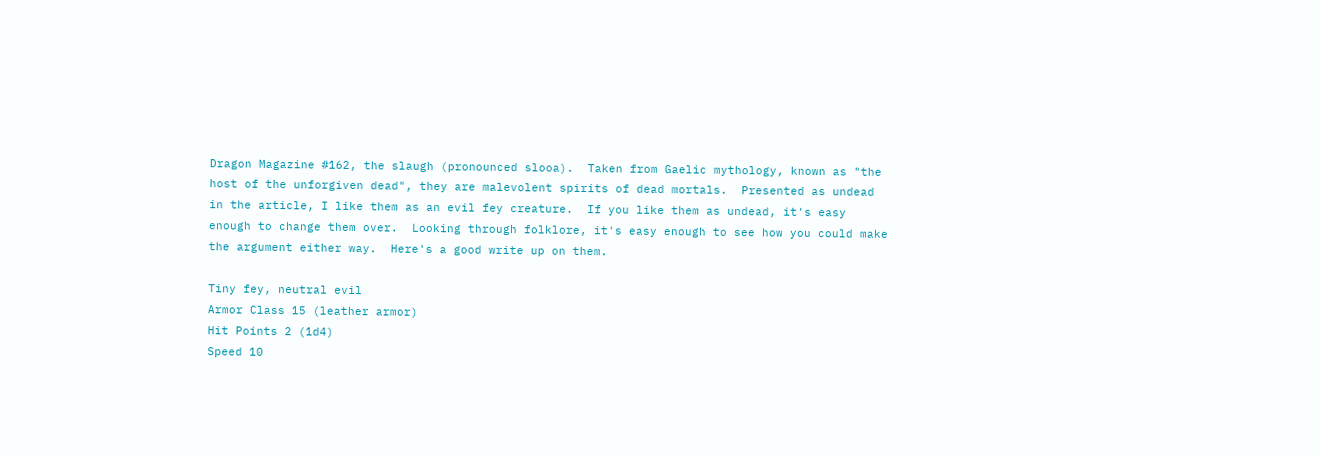Dragon Magazine #162, the slaugh (pronounced slooa).  Taken from Gaelic mythology, known as "the host of the unforgiven dead", they are malevolent spirits of dead mortals.  Presented as undead in the article, I like them as an evil fey creature.  If you like them as undead, it's easy enough to change them over.  Looking through folklore, it's easy enough to see how you could make the argument either way.  Here's a good write up on them.

Tiny fey, neutral evil
Armor Class 15 (leather armor)
Hit Points 2 (1d4)
Speed 10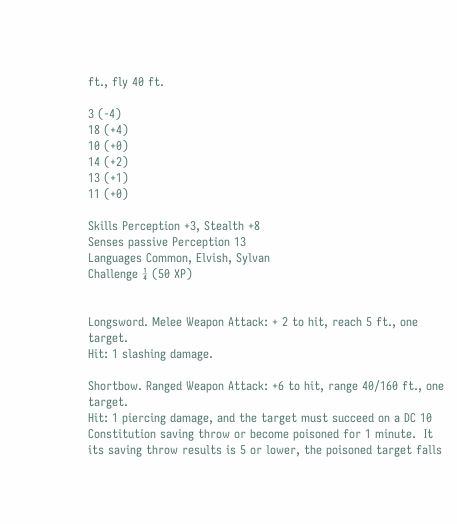ft., fly 40 ft.

3 (-4)
18 (+4)
10 (+0)
14 (+2)
13 (+1)
11 (+0)

Skills Perception +3, Stealth +8
Senses passive Perception 13
Languages Common, Elvish, Sylvan
Challenge ¼ (50 XP)


Longsword. Melee Weapon Attack: + 2 to hit, reach 5 ft., one target.
Hit: 1 slashing damage.

Shortbow. Ranged Weapon Attack: +6 to hit, range 40/160 ft., one target.
Hit: 1 piercing damage, and the target must succeed on a DC 10 Constitution saving throw or become poisoned for 1 minute.  It its saving throw results is 5 or lower, the poisoned target falls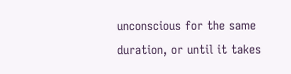unconscious for the same duration, or until it takes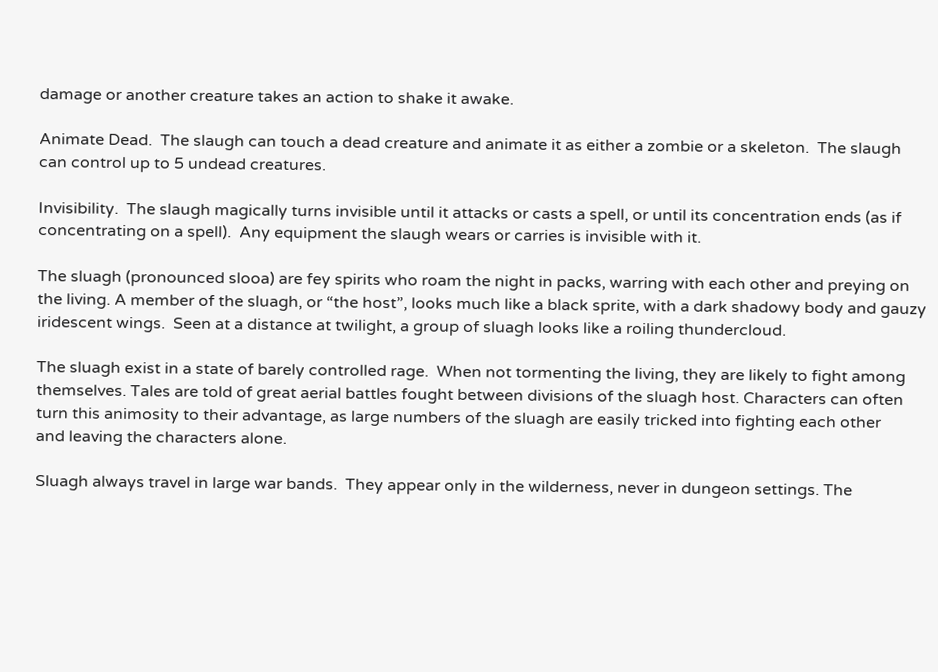damage or another creature takes an action to shake it awake.

Animate Dead.  The slaugh can touch a dead creature and animate it as either a zombie or a skeleton.  The slaugh can control up to 5 undead creatures.

Invisibility.  The slaugh magically turns invisible until it attacks or casts a spell, or until its concentration ends (as if concentrating on a spell).  Any equipment the slaugh wears or carries is invisible with it.

The sluagh (pronounced slooa) are fey spirits who roam the night in packs, warring with each other and preying on the living. A member of the sluagh, or “the host”, looks much like a black sprite, with a dark shadowy body and gauzy iridescent wings.  Seen at a distance at twilight, a group of sluagh looks like a roiling thundercloud.

The sluagh exist in a state of barely controlled rage.  When not tormenting the living, they are likely to fight among themselves. Tales are told of great aerial battles fought between divisions of the sluagh host. Characters can often turn this animosity to their advantage, as large numbers of the sluagh are easily tricked into fighting each other
and leaving the characters alone.

Sluagh always travel in large war bands.  They appear only in the wilderness, never in dungeon settings. The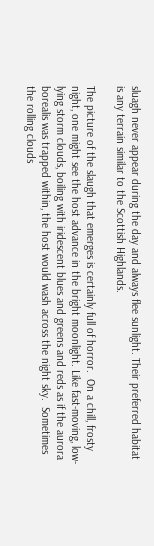sluagh never appear during the day and always flee sunlight. Their preferred habitat is any terrain similar to the Scottish Highlands.

The picture of the slaugh that emerges is certainly full of horror.  On a chill, frosty night, one might see the host advance in the bright moonlight. Like fast-moving, low-lying storm clouds, boiling with iridescent blues and greens and reds as if the aurora borealis was trapped within, the host would wash across the night sky.  Sometimes the rolling clouds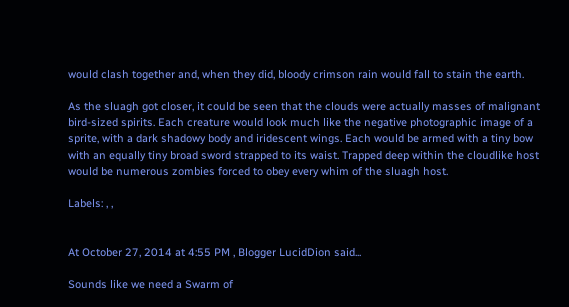would clash together and, when they did, bloody crimson rain would fall to stain the earth.

As the sluagh got closer, it could be seen that the clouds were actually masses of malignant bird-sized spirits. Each creature would look much like the negative photographic image of a sprite, with a dark shadowy body and iridescent wings. Each would be armed with a tiny bow with an equally tiny broad sword strapped to its waist. Trapped deep within the cloudlike host would be numerous zombies forced to obey every whim of the sluagh host.

Labels: , ,


At October 27, 2014 at 4:55 PM , Blogger LucidDion said...

Sounds like we need a Swarm of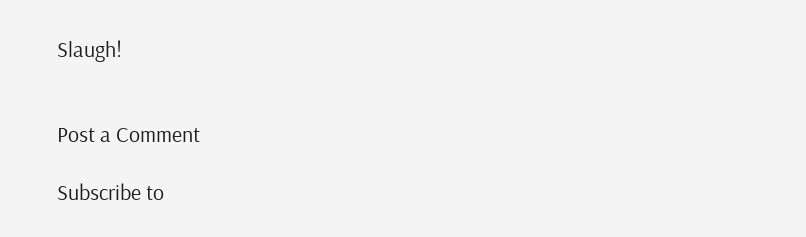Slaugh!


Post a Comment

Subscribe to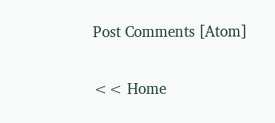Post Comments [Atom]

<< Home